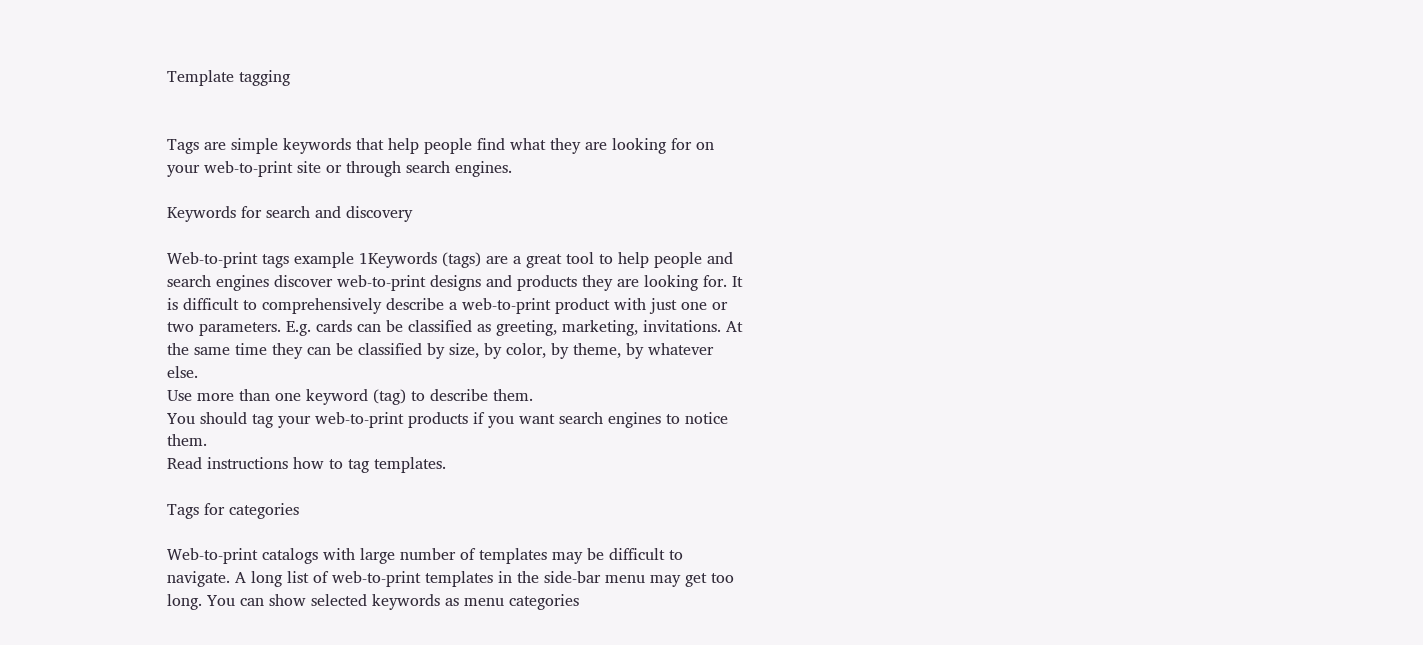Template tagging


Tags are simple keywords that help people find what they are looking for on your web-to-print site or through search engines.

Keywords for search and discovery

Web-to-print tags example 1Keywords (tags) are a great tool to help people and search engines discover web-to-print designs and products they are looking for. It is difficult to comprehensively describe a web-to-print product with just one or two parameters. E.g. cards can be classified as greeting, marketing, invitations. At the same time they can be classified by size, by color, by theme, by whatever else.
Use more than one keyword (tag) to describe them.
You should tag your web-to-print products if you want search engines to notice them.
Read instructions how to tag templates.

Tags for categories

Web-to-print catalogs with large number of templates may be difficult to navigate. A long list of web-to-print templates in the side-bar menu may get too long. You can show selected keywords as menu categories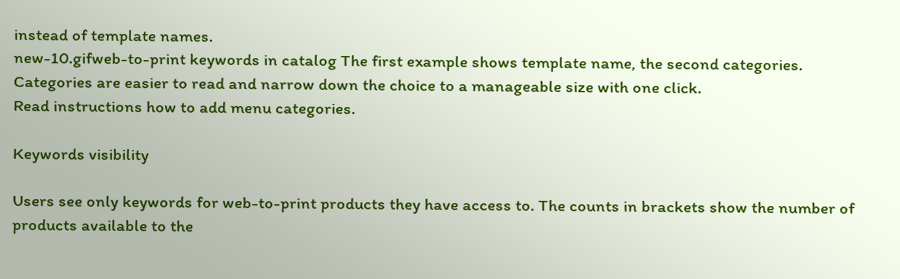instead of template names.
new-10.gifweb-to-print keywords in catalog The first example shows template name, the second categories. Categories are easier to read and narrow down the choice to a manageable size with one click.
Read instructions how to add menu categories.

Keywords visibility

Users see only keywords for web-to-print products they have access to. The counts in brackets show the number of products available to the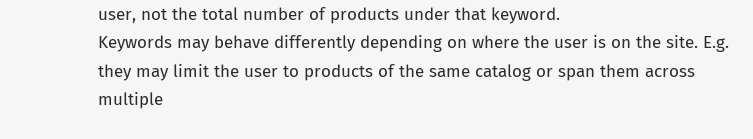user, not the total number of products under that keyword.
Keywords may behave differently depending on where the user is on the site. E.g. they may limit the user to products of the same catalog or span them across multiple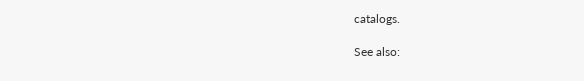catalogs.

See also: